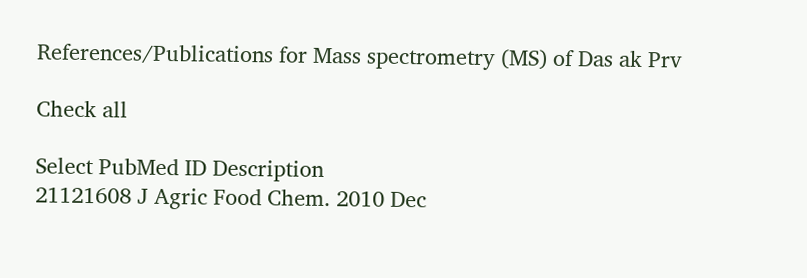References/Publications for Mass spectrometry (MS) of Das ak Prv

Check all

Select PubMed ID Description
21121608 J Agric Food Chem. 2010 Dec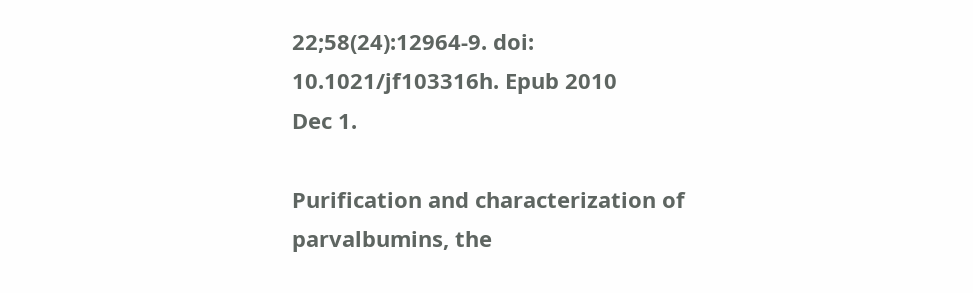22;58(24):12964-9. doi: 10.1021/jf103316h. Epub 2010
Dec 1.

Purification and characterization of parvalbumins, the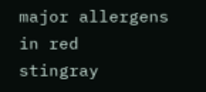major allergens in red
stingray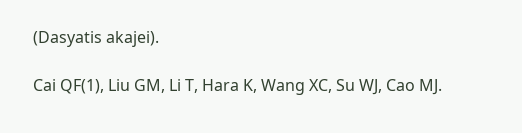(Dasyatis akajei).

Cai QF(1), Liu GM, Li T, Hara K, Wang XC, Su WJ, Cao MJ.